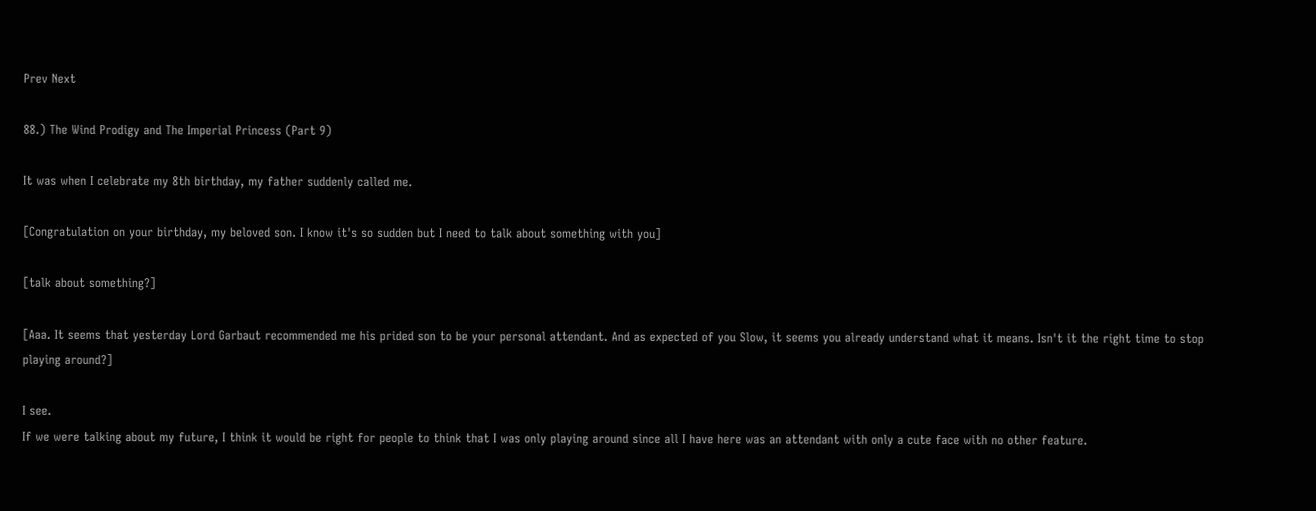Prev Next

88.) The Wind Prodigy and The Imperial Princess (Part 9)

It was when I celebrate my 8th birthday, my father suddenly called me.

[Congratulation on your birthday, my beloved son. I know it's so sudden but I need to talk about something with you]

[talk about something?]

[Aaa. It seems that yesterday Lord Garbaut recommended me his prided son to be your personal attendant. And as expected of you Slow, it seems you already understand what it means. Isn't it the right time to stop playing around?]

I see.
If we were talking about my future, I think it would be right for people to think that I was only playing around since all I have here was an attendant with only a cute face with no other feature.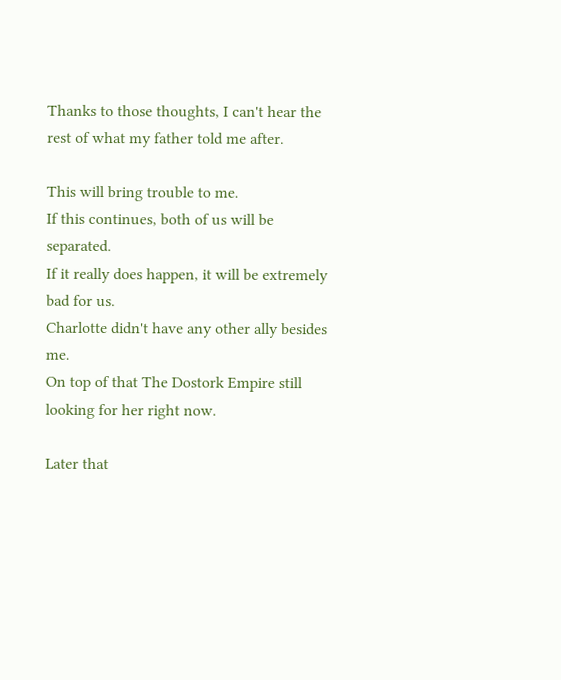Thanks to those thoughts, I can't hear the rest of what my father told me after.

This will bring trouble to me.
If this continues, both of us will be separated.
If it really does happen, it will be extremely bad for us.
Charlotte didn't have any other ally besides me.
On top of that The Dostork Empire still looking for her right now.

Later that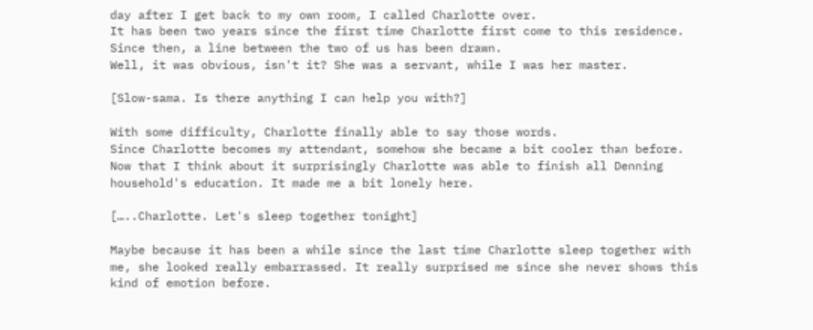day after I get back to my own room, I called Charlotte over.
It has been two years since the first time Charlotte first come to this residence.
Since then, a line between the two of us has been drawn.
Well, it was obvious, isn't it? She was a servant, while I was her master.

[Slow-sama. Is there anything I can help you with?]

With some difficulty, Charlotte finally able to say those words.
Since Charlotte becomes my attendant, somehow she became a bit cooler than before.
Now that I think about it surprisingly Charlotte was able to finish all Denning household's education. It made me a bit lonely here.

[…..Charlotte. Let's sleep together tonight]

Maybe because it has been a while since the last time Charlotte sleep together with me, she looked really embarrassed. It really surprised me since she never shows this kind of emotion before.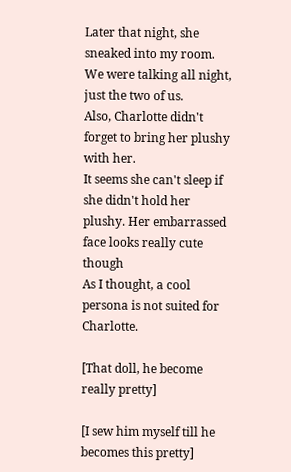Later that night, she sneaked into my room. We were talking all night, just the two of us.
Also, Charlotte didn't forget to bring her plushy with her.
It seems she can't sleep if she didn't hold her plushy. Her embarrassed face looks really cute though
As I thought, a cool persona is not suited for Charlotte.

[That doll, he become really pretty]

[I sew him myself till he becomes this pretty]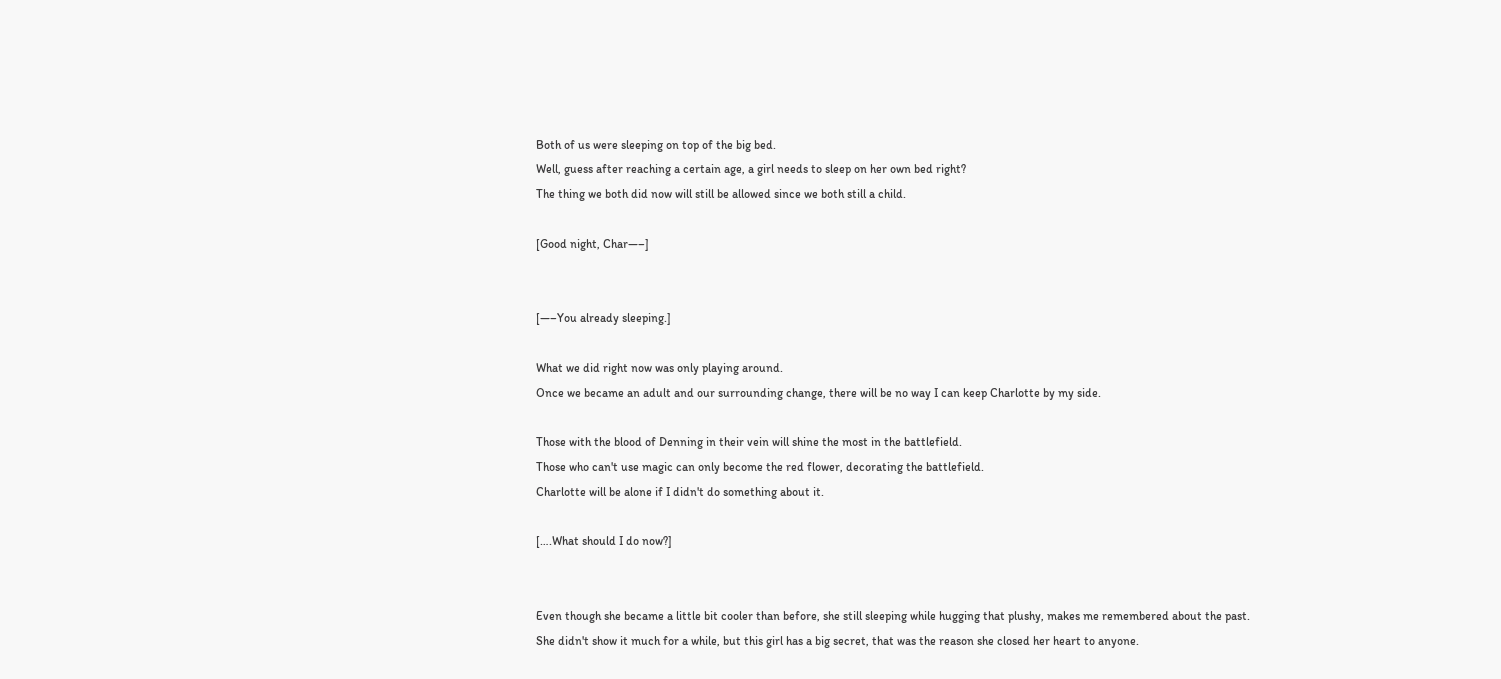Both of us were sleeping on top of the big bed.
Well, guess after reaching a certain age, a girl needs to sleep on her own bed right?
The thing we both did now will still be allowed since we both still a child.

[Good night, Char—–]


[—–You already sleeping.]

What we did right now was only playing around.
Once we became an adult and our surrounding change, there will be no way I can keep Charlotte by my side.

Those with the blood of Denning in their vein will shine the most in the battlefield.
Those who can't use magic can only become the red flower, decorating the battlefield.
Charlotte will be alone if I didn't do something about it.

[….What should I do now?]


Even though she became a little bit cooler than before, she still sleeping while hugging that plushy, makes me remembered about the past.
She didn't show it much for a while, but this girl has a big secret, that was the reason she closed her heart to anyone.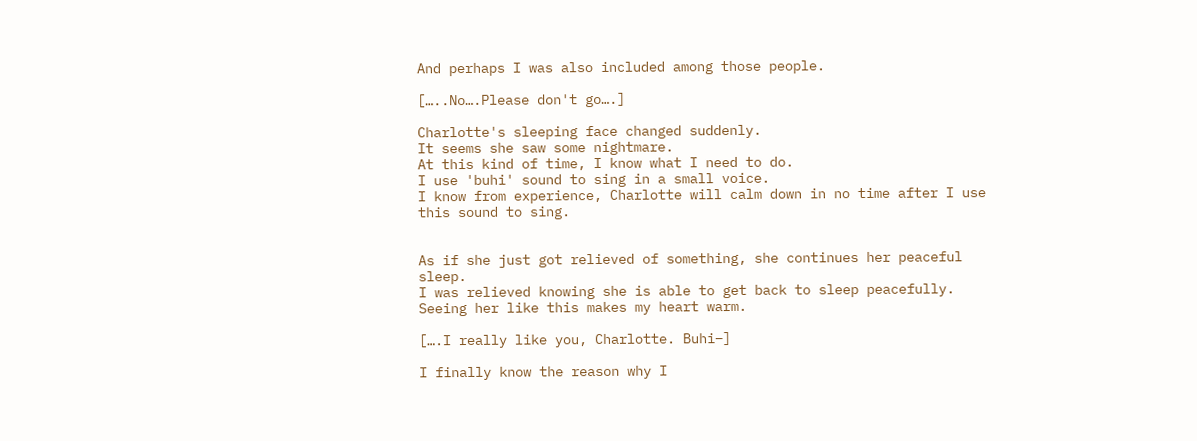And perhaps I was also included among those people.

[…..No….Please don't go….]

Charlotte's sleeping face changed suddenly.
It seems she saw some nightmare.
At this kind of time, I know what I need to do.
I use 'buhi' sound to sing in a small voice.
I know from experience, Charlotte will calm down in no time after I use this sound to sing.


As if she just got relieved of something, she continues her peaceful sleep.
I was relieved knowing she is able to get back to sleep peacefully.
Seeing her like this makes my heart warm.

[….I really like you, Charlotte. Buhi–]

I finally know the reason why I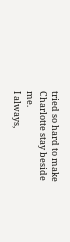tried so hard to make Charlotte stay beside me.
I always,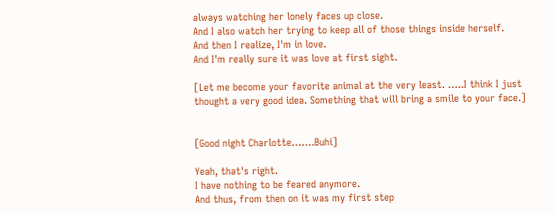always watching her lonely faces up close.
And I also watch her trying to keep all of those things inside herself.
And then I realize, I'm in love.
And I'm really sure it was love at first sight.

[Let me become your favorite animal at the very least. …..I think I just thought a very good idea. Something that will bring a smile to your face.]


[Good night Charlotte…….Buhi]

Yeah, that's right.
I have nothing to be feared anymore.
And thus, from then on it was my first step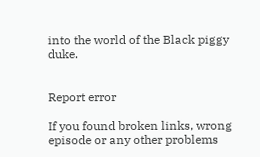into the world of the Black piggy duke.


Report error

If you found broken links, wrong episode or any other problems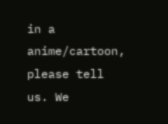in a anime/cartoon, please tell us. We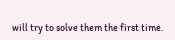will try to solve them the first time.